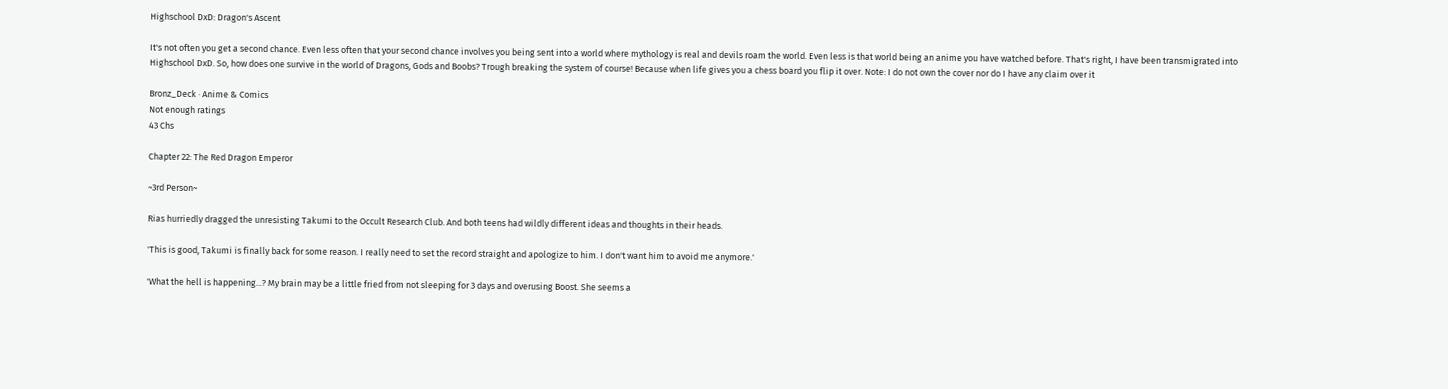Highschool DxD: Dragon's Ascent

It's not often you get a second chance. Even less often that your second chance involves you being sent into a world where mythology is real and devils roam the world. Even less is that world being an anime you have watched before. That's right, I have been transmigrated into Highschool DxD. So, how does one survive in the world of Dragons, Gods and Boobs? Trough breaking the system of course! Because when life gives you a chess board you flip it over. Note: I do not own the cover nor do I have any claim over it

Bronz_Deck · Anime & Comics
Not enough ratings
43 Chs

Chapter 22: The Red Dragon Emperor

~3rd Person~

Rias hurriedly dragged the unresisting Takumi to the Occult Research Club. And both teens had wildly different ideas and thoughts in their heads.

'This is good, Takumi is finally back for some reason. I really need to set the record straight and apologize to him. I don't want him to avoid me anymore.'

'What the hell is happening...? My brain may be a little fried from not sleeping for 3 days and overusing Boost. She seems a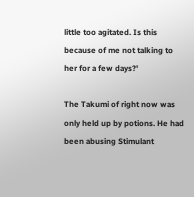little too agitated. Is this because of me not talking to her for a few days?'

The Takumi of right now was only held up by potions. He had been abusing Stimulant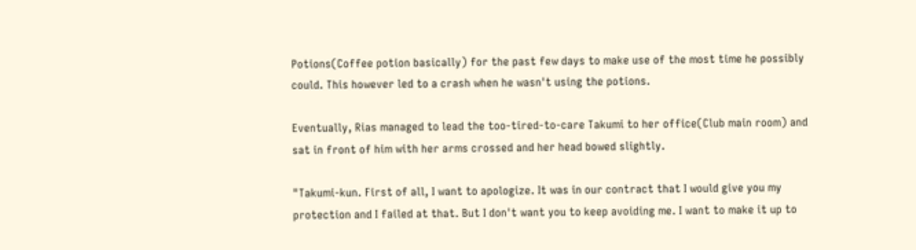Potions(Coffee potion basically) for the past few days to make use of the most time he possibly could. This however led to a crash when he wasn't using the potions.

Eventually, Rias managed to lead the too-tired-to-care Takumi to her office(Club main room) and sat in front of him with her arms crossed and her head bowed slightly.

"Takumi-kun. First of all, I want to apologize. It was in our contract that I would give you my protection and I failed at that. But I don't want you to keep avoiding me. I want to make it up to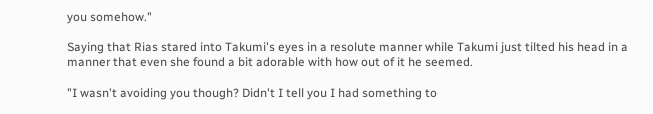you somehow."

Saying that Rias stared into Takumi's eyes in a resolute manner while Takumi just tilted his head in a manner that even she found a bit adorable with how out of it he seemed.

"I wasn't avoiding you though? Didn't I tell you I had something to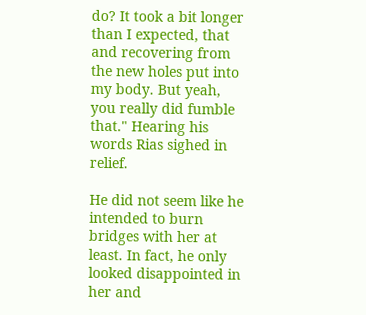do? It took a bit longer than I expected, that and recovering from the new holes put into my body. But yeah, you really did fumble that." Hearing his words Rias sighed in relief.

He did not seem like he intended to burn bridges with her at least. In fact, he only looked disappointed in her and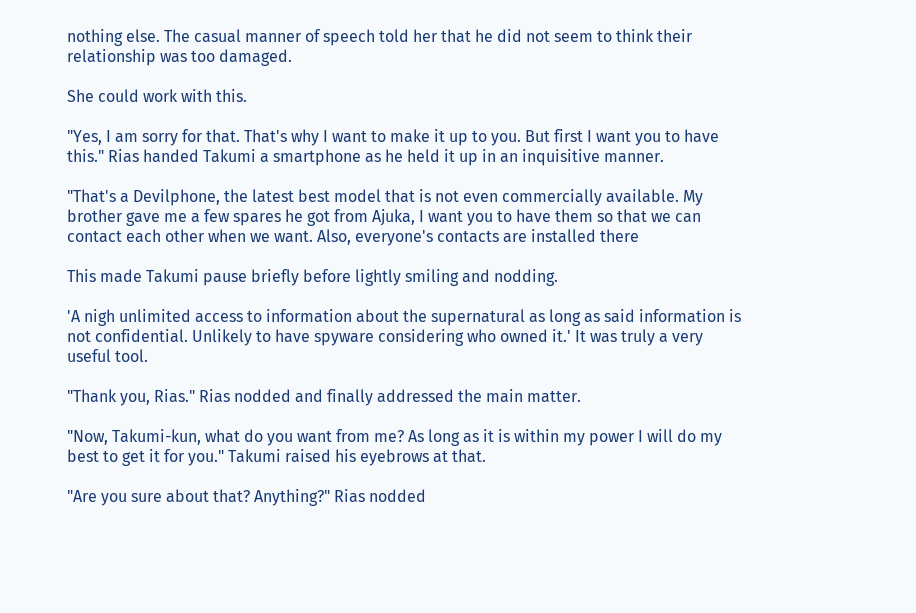nothing else. The casual manner of speech told her that he did not seem to think their relationship was too damaged.

She could work with this.

"Yes, I am sorry for that. That's why I want to make it up to you. But first I want you to have this." Rias handed Takumi a smartphone as he held it up in an inquisitive manner.

"That's a Devilphone, the latest best model that is not even commercially available. My brother gave me a few spares he got from Ajuka, I want you to have them so that we can contact each other when we want. Also, everyone's contacts are installed there

This made Takumi pause briefly before lightly smiling and nodding.

'A nigh unlimited access to information about the supernatural as long as said information is not confidential. Unlikely to have spyware considering who owned it.' It was truly a very useful tool.

"Thank you, Rias." Rias nodded and finally addressed the main matter.

"Now, Takumi-kun, what do you want from me? As long as it is within my power I will do my best to get it for you." Takumi raised his eyebrows at that.

"Are you sure about that? Anything?" Rias nodded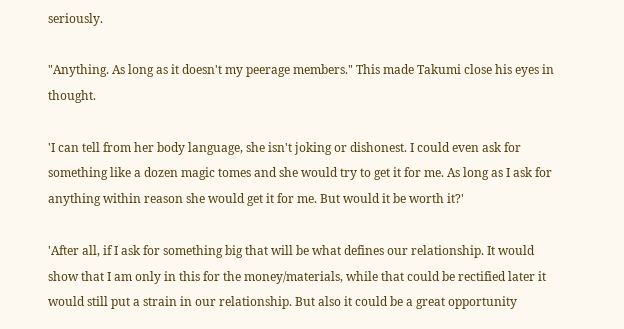seriously.

"Anything. As long as it doesn't my peerage members." This made Takumi close his eyes in thought.

'I can tell from her body language, she isn't joking or dishonest. I could even ask for something like a dozen magic tomes and she would try to get it for me. As long as I ask for anything within reason she would get it for me. But would it be worth it?'

'After all, if I ask for something big that will be what defines our relationship. It would show that I am only in this for the money/materials, while that could be rectified later it would still put a strain in our relationship. But also it could be a great opportunity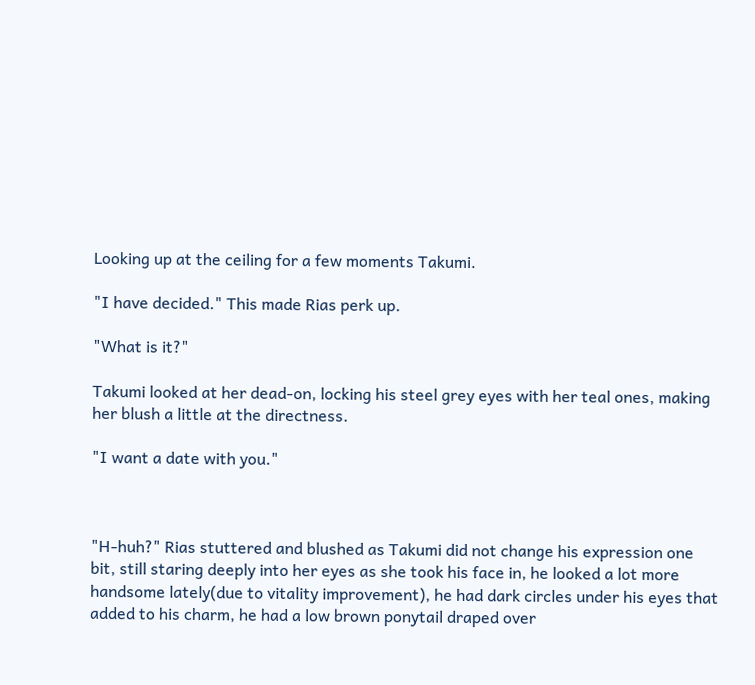Looking up at the ceiling for a few moments Takumi.

"I have decided." This made Rias perk up.

"What is it?"

Takumi looked at her dead-on, locking his steel grey eyes with her teal ones, making her blush a little at the directness.

"I want a date with you."



"H-huh?" Rias stuttered and blushed as Takumi did not change his expression one bit, still staring deeply into her eyes as she took his face in, he looked a lot more handsome lately(due to vitality improvement), he had dark circles under his eyes that added to his charm, he had a low brown ponytail draped over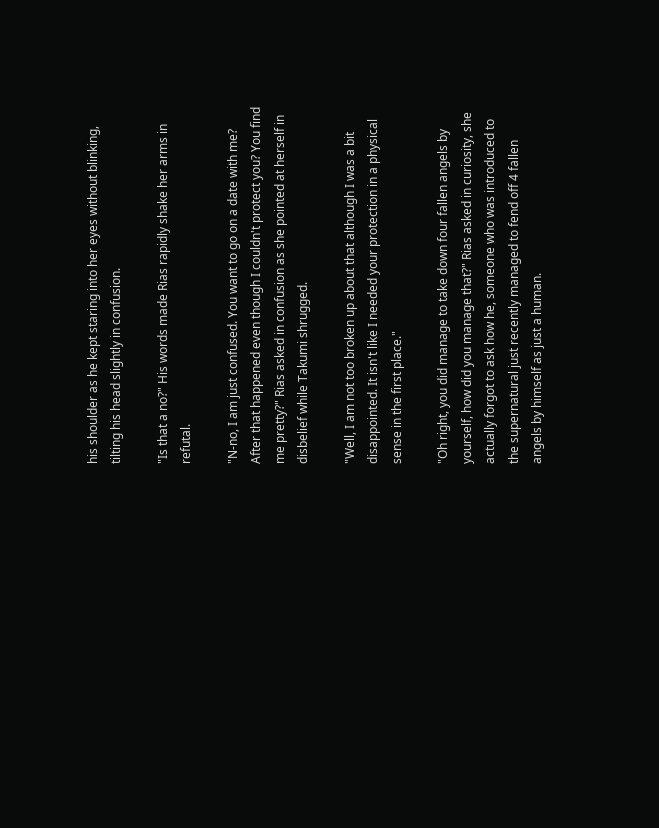his shoulder as he kept staring into her eyes without blinking, tilting his head slightly in confusion.

"Is that a no?" His words made Rias rapidly shake her arms in refutal.

"N-no, I am just confused. You want to go on a date with me? After that happened even though I couldn't protect you? You find me pretty?" Rias asked in confusion as she pointed at herself in disbelief while Takumi shrugged.

"Well, I am not too broken up about that although I was a bit disappointed. It isn't like I needed your protection in a physical sense in the first place."

"Oh right, you did manage to take down four fallen angels by yourself, how did you manage that?" Rias asked in curiosity, she actually forgot to ask how he, someone who was introduced to the supernatural just recently managed to fend off 4 fallen angels by himself as just a human.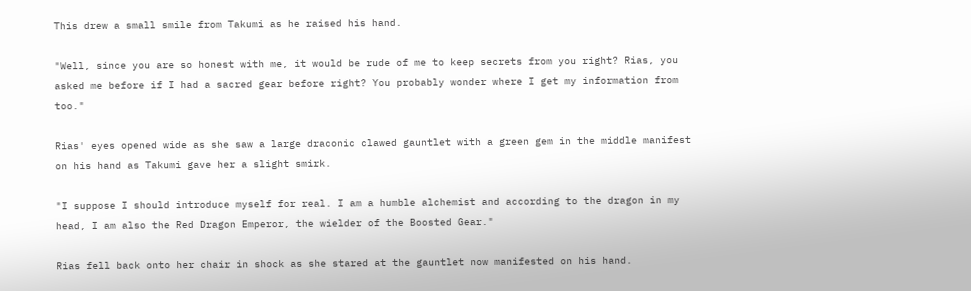This drew a small smile from Takumi as he raised his hand.

"Well, since you are so honest with me, it would be rude of me to keep secrets from you right? Rias, you asked me before if I had a sacred gear before right? You probably wonder where I get my information from too."

Rias' eyes opened wide as she saw a large draconic clawed gauntlet with a green gem in the middle manifest on his hand as Takumi gave her a slight smirk.

"I suppose I should introduce myself for real. I am a humble alchemist and according to the dragon in my head, I am also the Red Dragon Emperor, the wielder of the Boosted Gear."

Rias fell back onto her chair in shock as she stared at the gauntlet now manifested on his hand.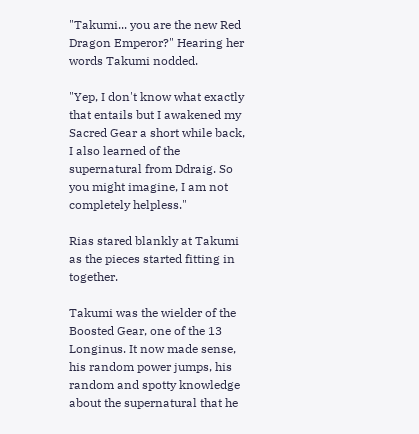"Takumi... you are the new Red Dragon Emperor?" Hearing her words Takumi nodded.

"Yep, I don't know what exactly that entails but I awakened my Sacred Gear a short while back, I also learned of the supernatural from Ddraig. So you might imagine, I am not completely helpless."

Rias stared blankly at Takumi as the pieces started fitting in together.

Takumi was the wielder of the Boosted Gear, one of the 13 Longinus. It now made sense, his random power jumps, his random and spotty knowledge about the supernatural that he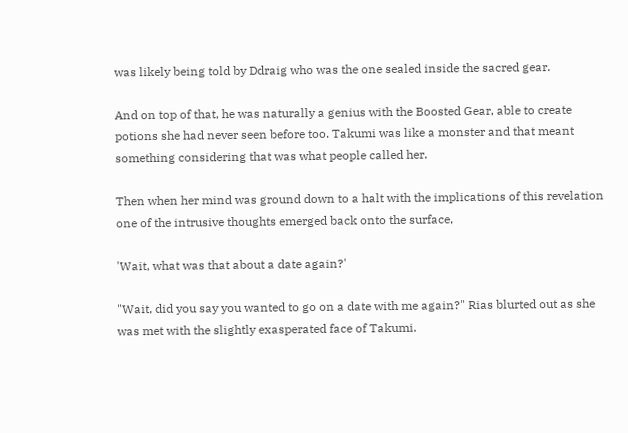was likely being told by Ddraig who was the one sealed inside the sacred gear.

And on top of that, he was naturally a genius with the Boosted Gear, able to create potions she had never seen before too. Takumi was like a monster and that meant something considering that was what people called her.

Then when her mind was ground down to a halt with the implications of this revelation one of the intrusive thoughts emerged back onto the surface,

'Wait, what was that about a date again?'

"Wait, did you say you wanted to go on a date with me again?" Rias blurted out as she was met with the slightly exasperated face of Takumi.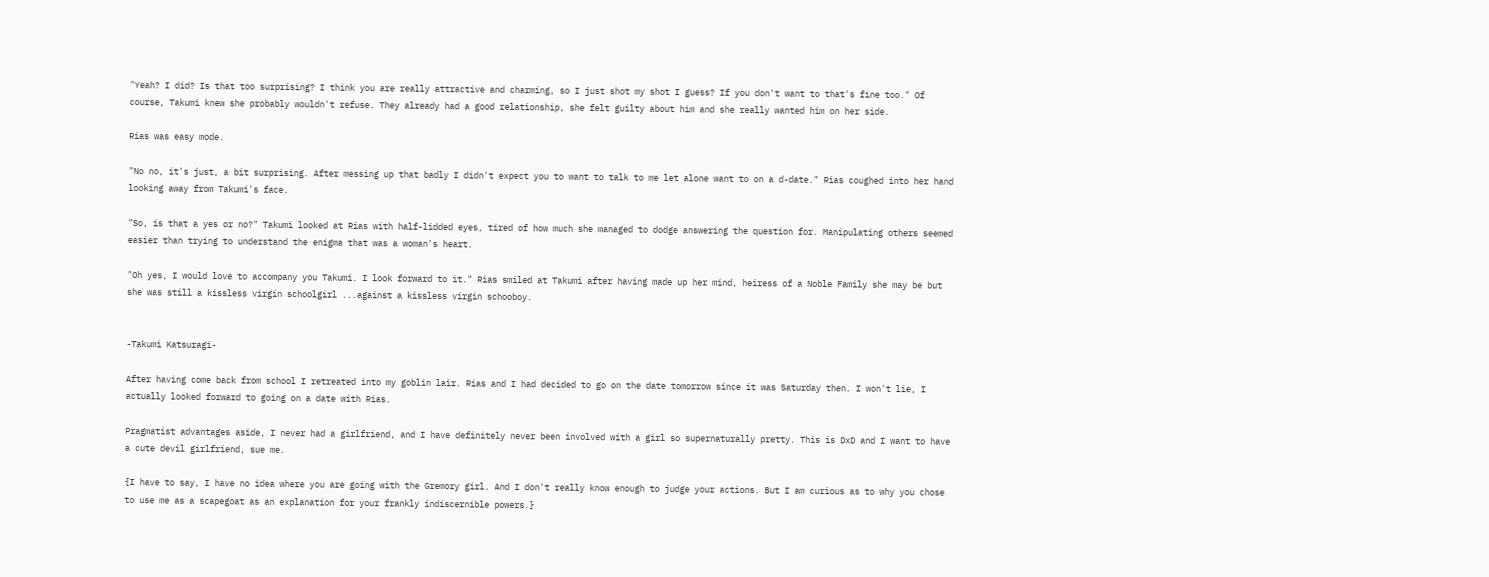"Yeah? I did? Is that too surprising? I think you are really attractive and charming, so I just shot my shot I guess? If you don't want to that's fine too." Of course, Takumi knew she probably wouldn't refuse. They already had a good relationship, she felt guilty about him and she really wanted him on her side.

Rias was easy mode.

"No no, it's just, a bit surprising. After messing up that badly I didn't expect you to want to talk to me let alone want to on a d-date." Rias coughed into her hand looking away from Takumi's face.

"So, is that a yes or no?" Takumi looked at Rias with half-lidded eyes, tired of how much she managed to dodge answering the question for. Manipulating others seemed easier than trying to understand the enigma that was a woman's heart.

"Oh yes, I would love to accompany you Takumi. I look forward to it." Rias smiled at Takumi after having made up her mind, heiress of a Noble Family she may be but she was still a kissless virgin schoolgirl ...against a kissless virgin schooboy.


-Takumi Katsuragi-

After having come back from school I retreated into my goblin lair. Rias and I had decided to go on the date tomorrow since it was Saturday then. I won't lie, I actually looked forward to going on a date with Rias.

Pragmatist advantages aside, I never had a girlfriend, and I have definitely never been involved with a girl so supernaturally pretty. This is DxD and I want to have a cute devil girlfriend, sue me.

{I have to say, I have no idea where you are going with the Gremory girl. And I don't really know enough to judge your actions. But I am curious as to why you chose to use me as a scapegoat as an explanation for your frankly indiscernible powers.}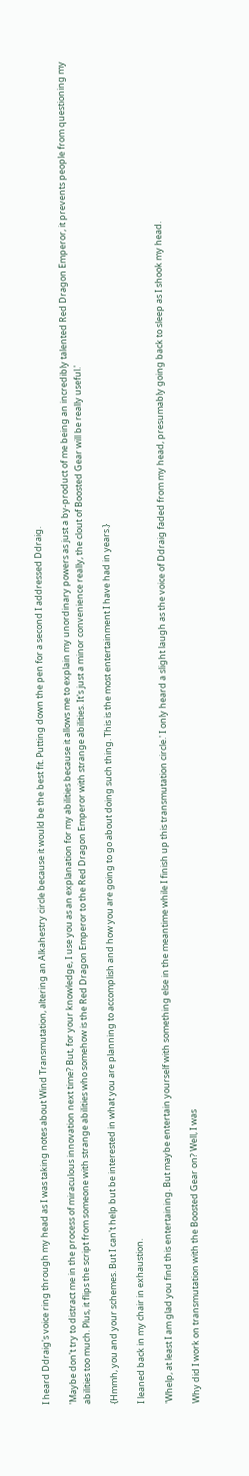I heard Ddraig's voice ring through my head as I was taking notes about Wind Transmutation, altering an Alkahestry circle because it would be the best fit. Putting down the pen for a second I addressed Ddraig.

'Maybe don't try to distract me in the process of miraculous innovation next time? But, for your knowledge, I use you as an explanation for my abilities because it allows me to explain my unordinary powers as just a by-product of me being an incredibly talented Red Dragon Emperor, it prevents people from questioning my abilities too much. Plus, it flips the script from someone with strange abilities who somehow is the Red Dragon Emperor to the Red Dragon Emperor with strange abilities. It's just a minor convenience really, the clout of Boosted Gear will be really useful.'

{Hmmh, you and your schemes. But I can't help but be interested in what you are planning to accomplish and how you are going to go about doing such thing. This is the most entertainment I have had in years.}

I leaned back in my chair in exhaustion.

'Whelp, at least I am glad you find this entertaining. But maybe entertain yourself with something else in the meantime while I finish up this transmutation circle.' I only heard a slight laugh as the voice of Ddraig faded from my head, presumably going back to sleep as I shook my head.

Why did I work on transmutation with the Boosted Gear on? Well, I was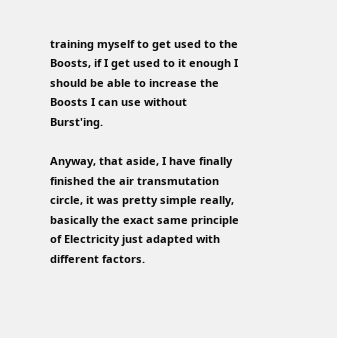training myself to get used to the Boosts, if I get used to it enough I should be able to increase the Boosts I can use without Burst'ing.

Anyway, that aside, I have finally finished the air transmutation circle, it was pretty simple really, basically the exact same principle of Electricity just adapted with different factors.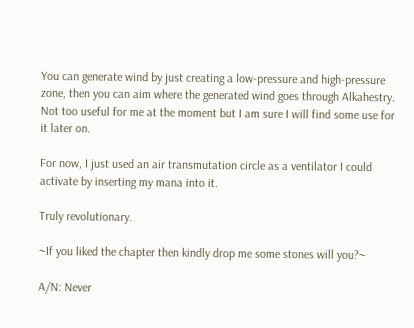You can generate wind by just creating a low-pressure and high-pressure zone, then you can aim where the generated wind goes through Alkahestry. Not too useful for me at the moment but I am sure I will find some use for it later on.

For now, I just used an air transmutation circle as a ventilator I could activate by inserting my mana into it.

Truly revolutionary.

~If you liked the chapter then kindly drop me some stones will you?~

A/N: Never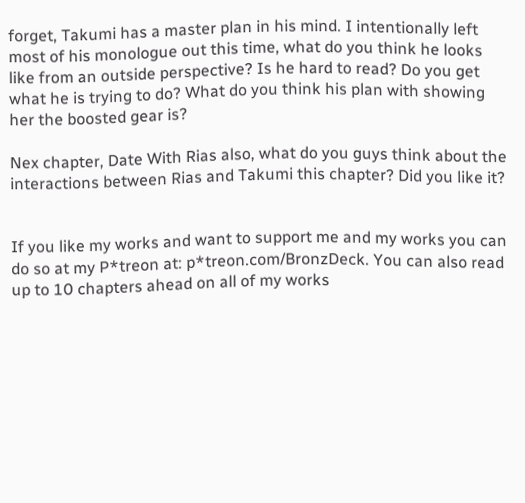forget, Takumi has a master plan in his mind. I intentionally left most of his monologue out this time, what do you think he looks like from an outside perspective? Is he hard to read? Do you get what he is trying to do? What do you think his plan with showing her the boosted gear is?

Nex chapter, Date With Rias also, what do you guys think about the interactions between Rias and Takumi this chapter? Did you like it?


If you like my works and want to support me and my works you can do so at my P*treon at: p*treon.com/BronzDeck. You can also read up to 10 chapters ahead on all of my works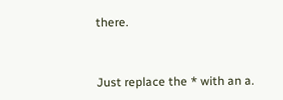there.


Just replace the * with an a.